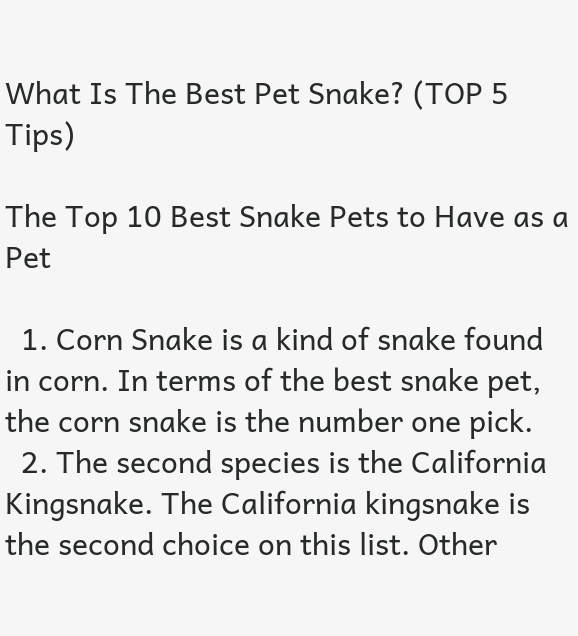What Is The Best Pet Snake? (TOP 5 Tips)

The Top 10 Best Snake Pets to Have as a Pet

  1. Corn Snake is a kind of snake found in corn. In terms of the best snake pet, the corn snake is the number one pick.
  2. The second species is the California Kingsnake. The California kingsnake is the second choice on this list. Other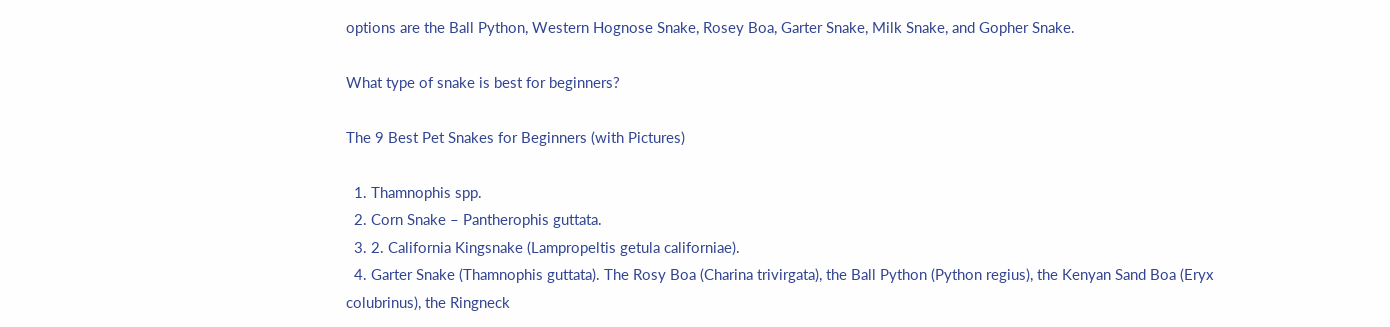options are the Ball Python, Western Hognose Snake, Rosey Boa, Garter Snake, Milk Snake, and Gopher Snake.

What type of snake is best for beginners?

The 9 Best Pet Snakes for Beginners (with Pictures)

  1. Thamnophis spp.
  2. Corn Snake – Pantherophis guttata.
  3. 2. California Kingsnake (Lampropeltis getula californiae).
  4. Garter Snake (Thamnophis guttata). The Rosy Boa (Charina trivirgata), the Ball Python (Python regius), the Kenyan Sand Boa (Eryx colubrinus), the Ringneck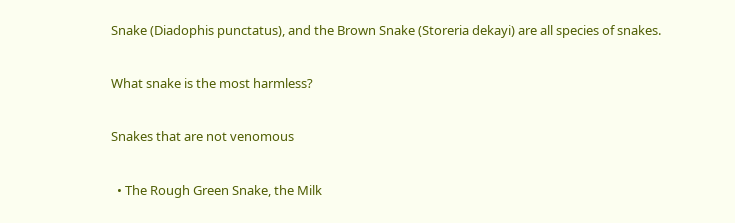Snake (Diadophis punctatus), and the Brown Snake (Storeria dekayi) are all species of snakes.

What snake is the most harmless?

Snakes that are not venomous

  • The Rough Green Snake, the Milk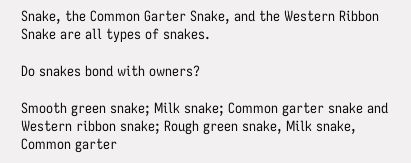Snake, the Common Garter Snake, and the Western Ribbon Snake are all types of snakes.

Do snakes bond with owners?

Smooth green snake; Milk snake; Common garter snake and Western ribbon snake; Rough green snake, Milk snake, Common garter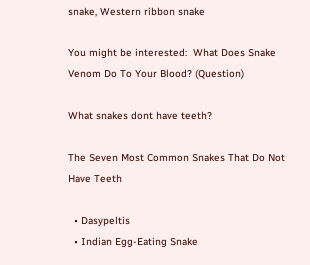snake, Western ribbon snake

You might be interested:  What Does Snake Venom Do To Your Blood? (Question)

What snakes dont have teeth?

The Seven Most Common Snakes That Do Not Have Teeth

  • Dasypeltis
  • Indian Egg-Eating Snake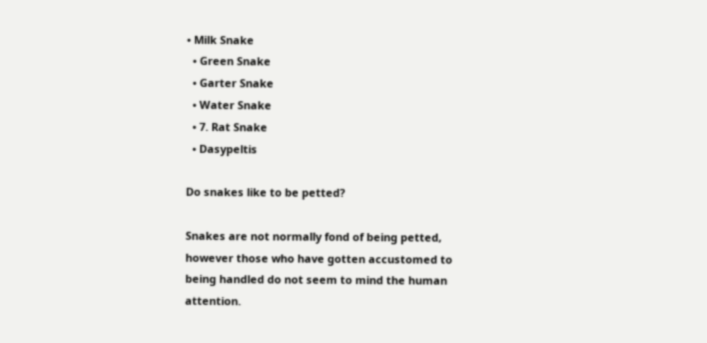• Milk Snake
  • Green Snake
  • Garter Snake
  • Water Snake
  • 7. Rat Snake
  • Dasypeltis

Do snakes like to be petted?

Snakes are not normally fond of being petted, however those who have gotten accustomed to being handled do not seem to mind the human attention.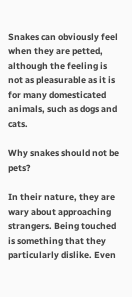Snakes can obviously feel when they are petted, although the feeling is not as pleasurable as it is for many domesticated animals, such as dogs and cats.

Why snakes should not be pets?

In their nature, they are wary about approaching strangers. Being touched is something that they particularly dislike. Even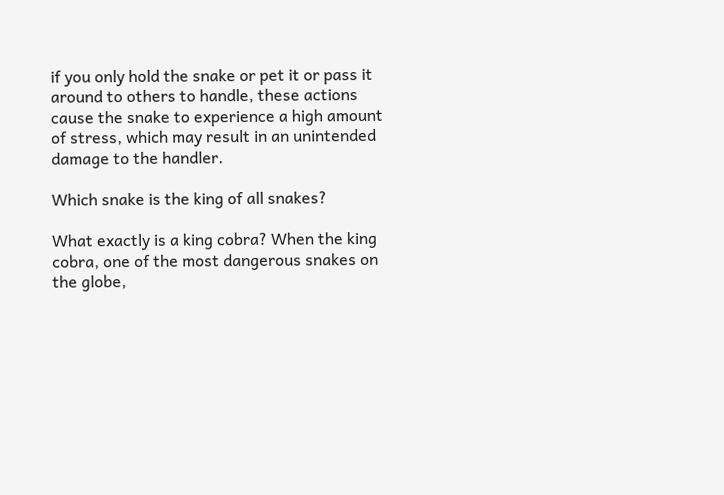if you only hold the snake or pet it or pass it around to others to handle, these actions cause the snake to experience a high amount of stress, which may result in an unintended damage to the handler.

Which snake is the king of all snakes?

What exactly is a king cobra? When the king cobra, one of the most dangerous snakes on the globe,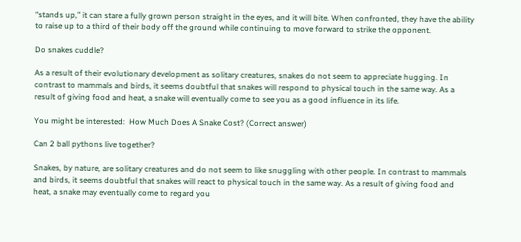“stands up,” it can stare a fully grown person straight in the eyes, and it will bite. When confronted, they have the ability to raise up to a third of their body off the ground while continuing to move forward to strike the opponent.

Do snakes cuddle?

As a result of their evolutionary development as solitary creatures, snakes do not seem to appreciate hugging. In contrast to mammals and birds, it seems doubtful that snakes will respond to physical touch in the same way. As a result of giving food and heat, a snake will eventually come to see you as a good influence in its life.

You might be interested:  How Much Does A Snake Cost? (Correct answer)

Can 2 ball pythons live together?

Snakes, by nature, are solitary creatures and do not seem to like snuggling with other people. In contrast to mammals and birds, it seems doubtful that snakes will react to physical touch in the same way. As a result of giving food and heat, a snake may eventually come to regard you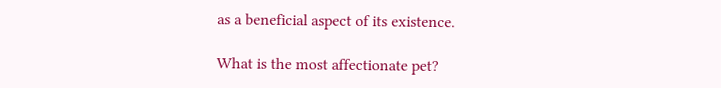as a beneficial aspect of its existence.

What is the most affectionate pet?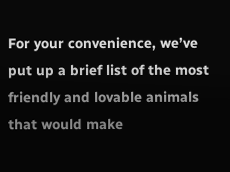For your convenience, we’ve put up a brief list of the most friendly and lovable animals that would make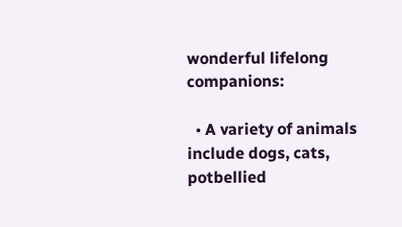wonderful lifelong companions:

  • A variety of animals include dogs, cats, potbellied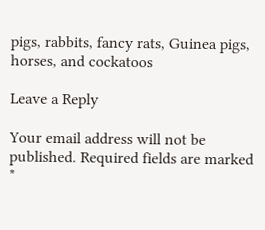pigs, rabbits, fancy rats, Guinea pigs, horses, and cockatoos

Leave a Reply

Your email address will not be published. Required fields are marked *